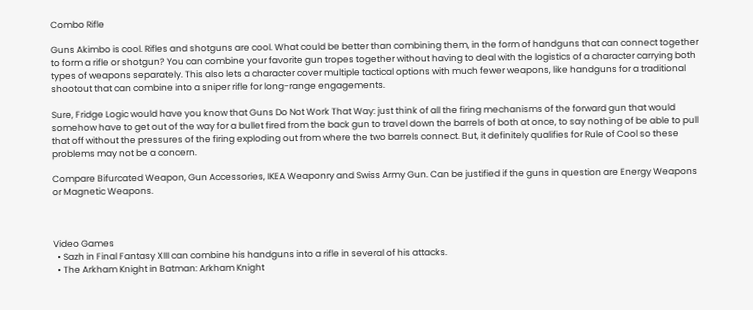Combo Rifle

Guns Akimbo is cool. Rifles and shotguns are cool. What could be better than combining them, in the form of handguns that can connect together to form a rifle or shotgun? You can combine your favorite gun tropes together without having to deal with the logistics of a character carrying both types of weapons separately. This also lets a character cover multiple tactical options with much fewer weapons, like handguns for a traditional shootout that can combine into a sniper rifle for long-range engagements.

Sure, Fridge Logic would have you know that Guns Do Not Work That Way: just think of all the firing mechanisms of the forward gun that would somehow have to get out of the way for a bullet fired from the back gun to travel down the barrels of both at once, to say nothing of be able to pull that off without the pressures of the firing exploding out from where the two barrels connect. But, it definitely qualifies for Rule of Cool so these problems may not be a concern.

Compare Bifurcated Weapon, Gun Accessories, IKEA Weaponry and Swiss Army Gun. Can be justified if the guns in question are Energy Weapons or Magnetic Weapons.



Video Games
  • Sazh in Final Fantasy XIII can combine his handguns into a rifle in several of his attacks.
  • The Arkham Knight in Batman: Arkham Knight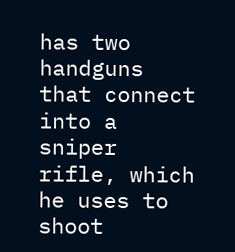has two handguns that connect into a sniper rifle, which he uses to shoot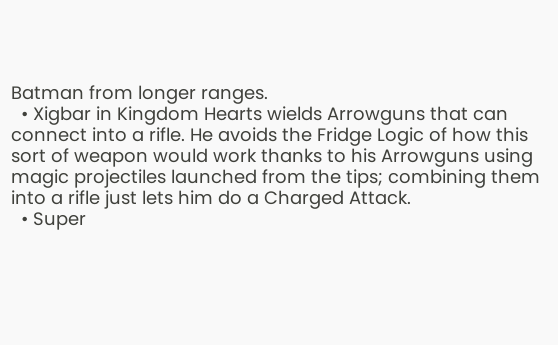Batman from longer ranges.
  • Xigbar in Kingdom Hearts wields Arrowguns that can connect into a rifle. He avoids the Fridge Logic of how this sort of weapon would work thanks to his Arrowguns using magic projectiles launched from the tips; combining them into a rifle just lets him do a Charged Attack.
  • Super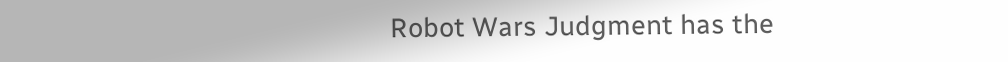Robot Wars Judgment has the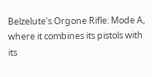Belzelute's Orgone Rifle: Mode A, where it combines its pistols with its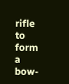rifle to form a bow-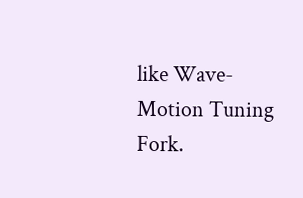like Wave-Motion Tuning Fork.